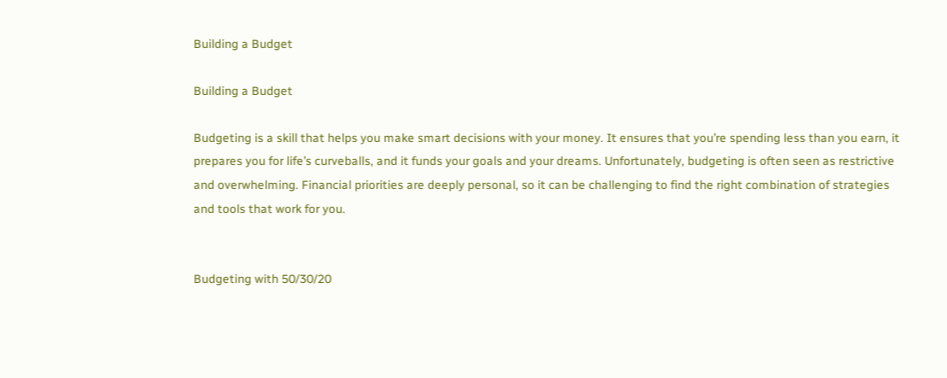Building a Budget

Building a Budget

Budgeting is a skill that helps you make smart decisions with your money. It ensures that you’re spending less than you earn, it prepares you for life’s curveballs, and it funds your goals and your dreams. Unfortunately, budgeting is often seen as restrictive and overwhelming. Financial priorities are deeply personal, so it can be challenging to find the right combination of strategies and tools that work for you.


Budgeting with 50/30/20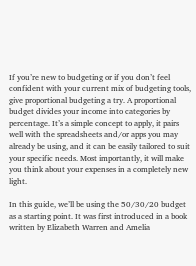If you’re new to budgeting or if you don’t feel confident with your current mix of budgeting tools, give proportional budgeting a try. A proportional budget divides your income into categories by percentage. It’s a simple concept to apply, it pairs well with the spreadsheets and/or apps you may already be using, and it can be easily tailored to suit your specific needs. Most importantly, it will make you think about your expenses in a completely new light.

In this guide, we’ll be using the 50/30/20 budget as a starting point. It was first introduced in a book written by Elizabeth Warren and Amelia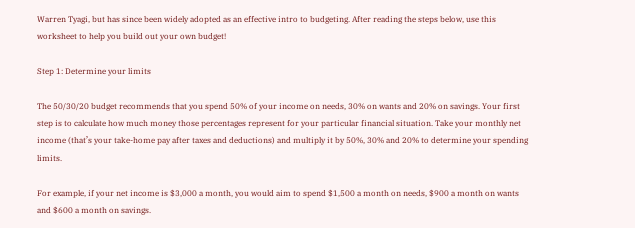Warren Tyagi, but has since been widely adopted as an effective intro to budgeting. After reading the steps below, use this worksheet to help you build out your own budget!

Step 1: Determine your limits

The 50/30/20 budget recommends that you spend 50% of your income on needs, 30% on wants and 20% on savings. Your first step is to calculate how much money those percentages represent for your particular financial situation. Take your monthly net income (that’s your take-home pay after taxes and deductions) and multiply it by 50%, 30% and 20% to determine your spending limits.

For example, if your net income is $3,000 a month, you would aim to spend $1,500 a month on needs, $900 a month on wants and $600 a month on savings.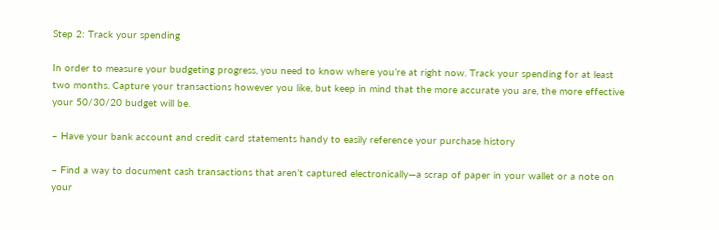Step 2: Track your spending

In order to measure your budgeting progress, you need to know where you’re at right now. Track your spending for at least two months. Capture your transactions however you like, but keep in mind that the more accurate you are, the more effective your 50/30/20 budget will be.

– Have your bank account and credit card statements handy to easily reference your purchase history

– Find a way to document cash transactions that aren’t captured electronically—a scrap of paper in your wallet or a note on your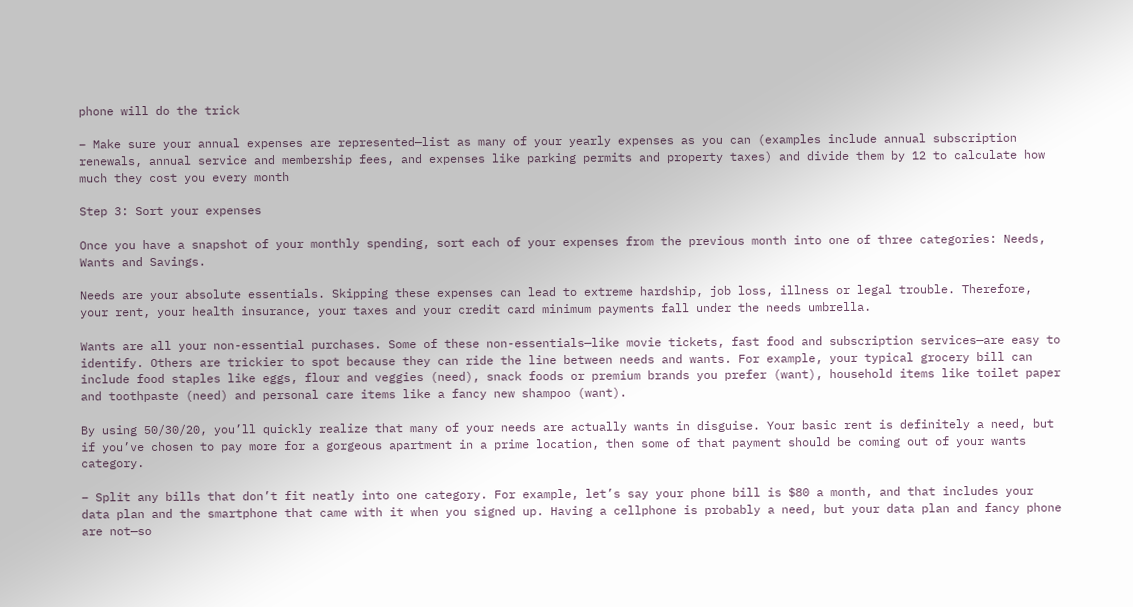phone will do the trick

– Make sure your annual expenses are represented—list as many of your yearly expenses as you can (examples include annual subscription renewals, annual service and membership fees, and expenses like parking permits and property taxes) and divide them by 12 to calculate how much they cost you every month

Step 3: Sort your expenses

Once you have a snapshot of your monthly spending, sort each of your expenses from the previous month into one of three categories: Needs, Wants and Savings.

Needs are your absolute essentials. Skipping these expenses can lead to extreme hardship, job loss, illness or legal trouble. Therefore, your rent, your health insurance, your taxes and your credit card minimum payments fall under the needs umbrella.

Wants are all your non-essential purchases. Some of these non-essentials—like movie tickets, fast food and subscription services—are easy to identify. Others are trickier to spot because they can ride the line between needs and wants. For example, your typical grocery bill can include food staples like eggs, flour and veggies (need), snack foods or premium brands you prefer (want), household items like toilet paper and toothpaste (need) and personal care items like a fancy new shampoo (want).

By using 50/30/20, you’ll quickly realize that many of your needs are actually wants in disguise. Your basic rent is definitely a need, but if you’ve chosen to pay more for a gorgeous apartment in a prime location, then some of that payment should be coming out of your wants category.

– Split any bills that don’t fit neatly into one category. For example, let’s say your phone bill is $80 a month, and that includes your data plan and the smartphone that came with it when you signed up. Having a cellphone is probably a need, but your data plan and fancy phone are not—so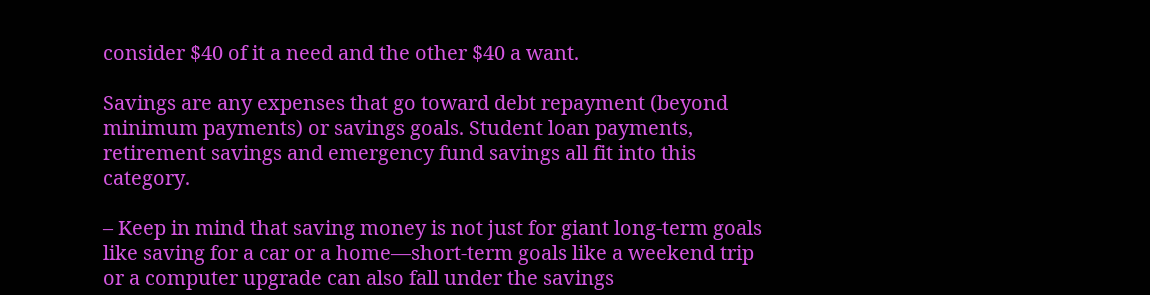consider $40 of it a need and the other $40 a want.

Savings are any expenses that go toward debt repayment (beyond minimum payments) or savings goals. Student loan payments, retirement savings and emergency fund savings all fit into this category.

– Keep in mind that saving money is not just for giant long-term goals like saving for a car or a home—short-term goals like a weekend trip or a computer upgrade can also fall under the savings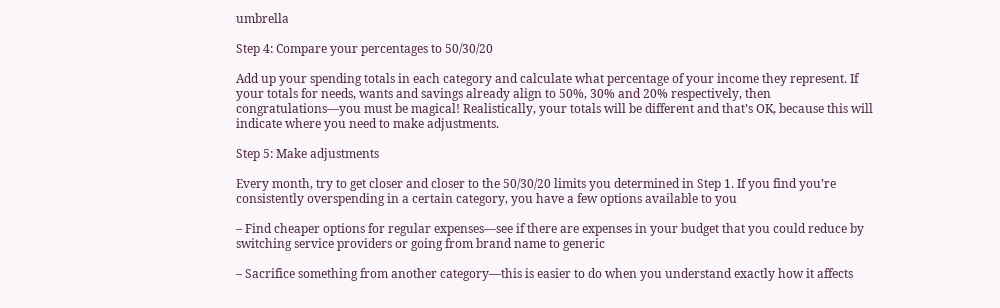umbrella

Step 4: Compare your percentages to 50/30/20

Add up your spending totals in each category and calculate what percentage of your income they represent. If your totals for needs, wants and savings already align to 50%, 30% and 20% respectively, then congratulations—you must be magical! Realistically, your totals will be different and that’s OK, because this will indicate where you need to make adjustments.

Step 5: Make adjustments

Every month, try to get closer and closer to the 50/30/20 limits you determined in Step 1. If you find you’re consistently overspending in a certain category, you have a few options available to you

– Find cheaper options for regular expenses—see if there are expenses in your budget that you could reduce by switching service providers or going from brand name to generic

– Sacrifice something from another category—this is easier to do when you understand exactly how it affects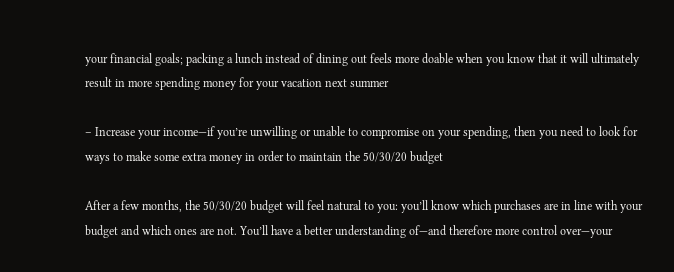your financial goals; packing a lunch instead of dining out feels more doable when you know that it will ultimately result in more spending money for your vacation next summer

– Increase your income—if you’re unwilling or unable to compromise on your spending, then you need to look for ways to make some extra money in order to maintain the 50/30/20 budget

After a few months, the 50/30/20 budget will feel natural to you: you’ll know which purchases are in line with your budget and which ones are not. You’ll have a better understanding of—and therefore more control over—your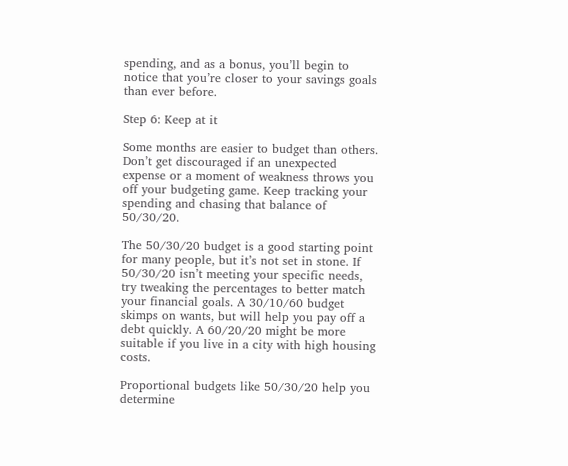spending, and as a bonus, you’ll begin to notice that you’re closer to your savings goals than ever before.

Step 6: Keep at it

Some months are easier to budget than others. Don’t get discouraged if an unexpected expense or a moment of weakness throws you off your budgeting game. Keep tracking your spending and chasing that balance of 50/30/20.

The 50/30/20 budget is a good starting point for many people, but it’s not set in stone. If 50/30/20 isn’t meeting your specific needs, try tweaking the percentages to better match your financial goals. A 30/10/60 budget skimps on wants, but will help you pay off a debt quickly. A 60/20/20 might be more suitable if you live in a city with high housing costs.

Proportional budgets like 50/30/20 help you determine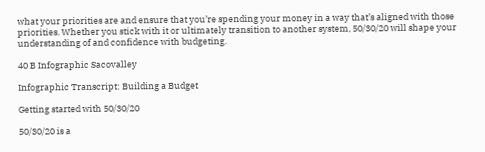what your priorities are and ensure that you’re spending your money in a way that’s aligned with those priorities. Whether you stick with it or ultimately transition to another system, 50/30/20 will shape your understanding of and confidence with budgeting.

40 B Infographic Sacovalley

Infographic Transcript: Building a Budget

Getting started with 50/30/20

50/30/20 is a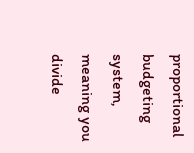proportional budgeting system, meaning you divide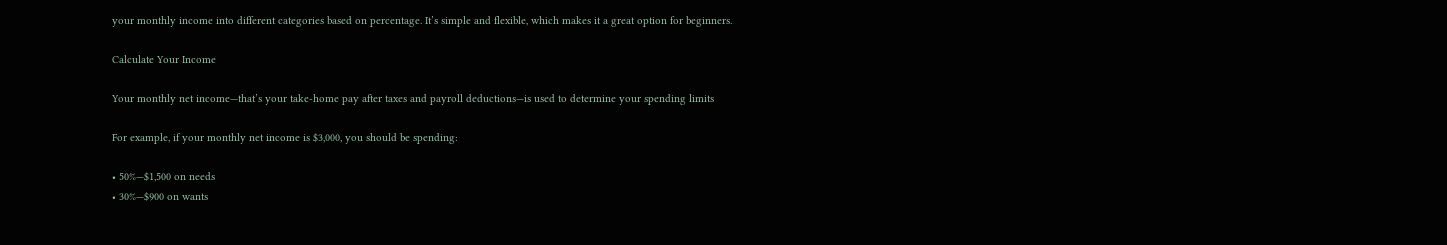your monthly income into different categories based on percentage. It’s simple and flexible, which makes it a great option for beginners.

Calculate Your Income

Your monthly net income—that’s your take-home pay after taxes and payroll deductions—is used to determine your spending limits

For example, if your monthly net income is $3,000, you should be spending:

• 50%—$1,500 on needs
• 30%—$900 on wants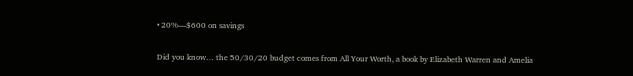• 20%—$600 on savings

Did you know… the 50/30/20 budget comes from All Your Worth, a book by Elizabeth Warren and Amelia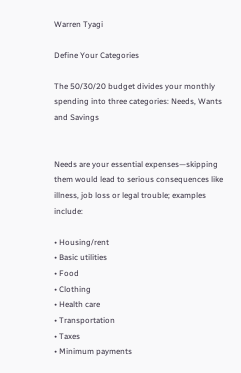Warren Tyagi

Define Your Categories

The 50/30/20 budget divides your monthly spending into three categories: Needs, Wants and Savings


Needs are your essential expenses—skipping them would lead to serious consequences like illness, job loss or legal trouble; examples include:

• Housing/rent
• Basic utilities
• Food
• Clothing
• Health care
• Transportation
• Taxes
• Minimum payments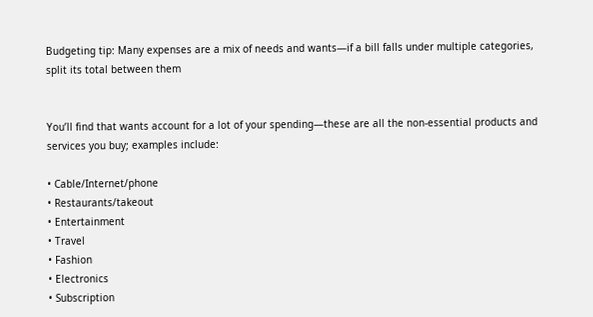Budgeting tip: Many expenses are a mix of needs and wants—if a bill falls under multiple categories, split its total between them


You’ll find that wants account for a lot of your spending—these are all the non-essential products and services you buy; examples include:

• Cable/Internet/phone
• Restaurants/takeout
• Entertainment
• Travel
• Fashion
• Electronics
• Subscription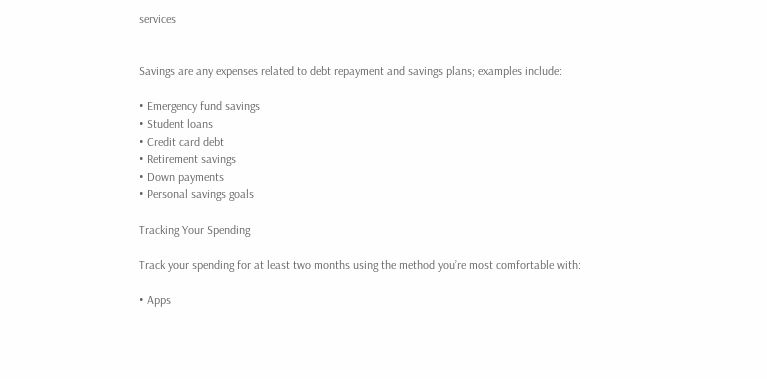services


Savings are any expenses related to debt repayment and savings plans; examples include:

• Emergency fund savings
• Student loans
• Credit card debt
• Retirement savings
• Down payments
• Personal savings goals

Tracking Your Spending

Track your spending for at least two months using the method you’re most comfortable with:

• Apps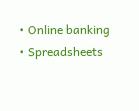• Online banking
• Spreadsheets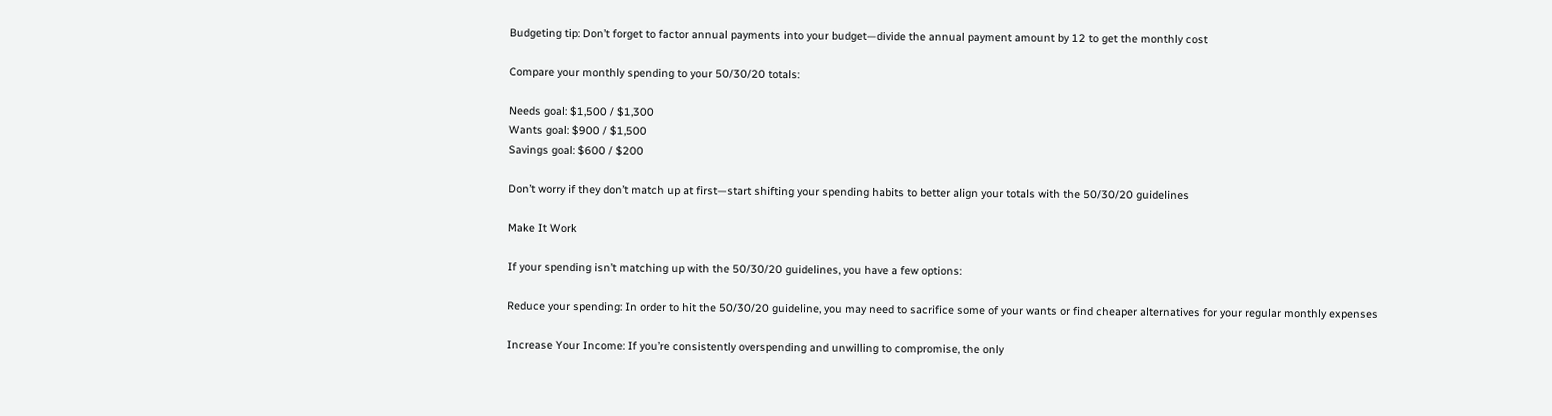Budgeting tip: Don’t forget to factor annual payments into your budget—divide the annual payment amount by 12 to get the monthly cost

Compare your monthly spending to your 50/30/20 totals:

Needs goal: $1,500 / $1,300
Wants goal: $900 / $1,500
Savings goal: $600 / $200

Don’t worry if they don’t match up at first—start shifting your spending habits to better align your totals with the 50/30/20 guidelines

Make It Work

If your spending isn’t matching up with the 50/30/20 guidelines, you have a few options:

Reduce your spending: In order to hit the 50/30/20 guideline, you may need to sacrifice some of your wants or find cheaper alternatives for your regular monthly expenses

Increase Your Income: If you’re consistently overspending and unwilling to compromise, the only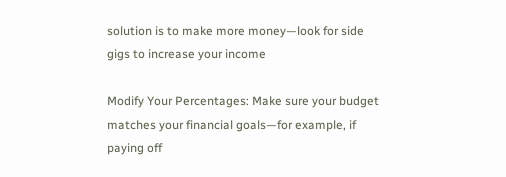solution is to make more money—look for side gigs to increase your income

Modify Your Percentages: Make sure your budget matches your financial goals—for example, if paying off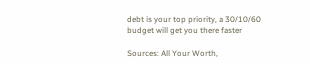debt is your top priority, a 30/10/60 budget will get you there faster

Sources: All Your Worth,